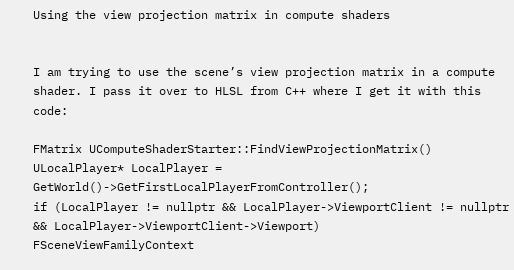Using the view projection matrix in compute shaders


I am trying to use the scene’s view projection matrix in a compute shader. I pass it over to HLSL from C++ where I get it with this code:

FMatrix UComputeShaderStarter::FindViewProjectionMatrix()
ULocalPlayer* LocalPlayer = GetWorld()->GetFirstLocalPlayerFromController();
if (LocalPlayer != nullptr && LocalPlayer->ViewportClient != nullptr && LocalPlayer->ViewportClient->Viewport)
FSceneViewFamilyContext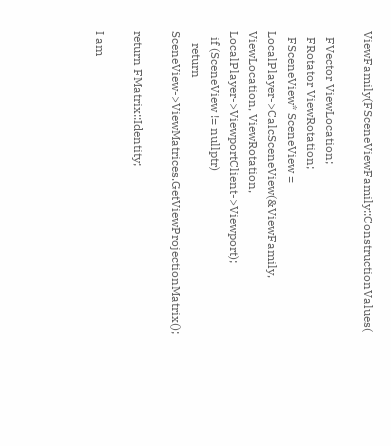ViewFamily(FSceneViewFamily::ConstructionValues(

  FVector ViewLocation;
  FRotator ViewRotation;
  FSceneView* SceneView = LocalPlayer->CalcSceneView(&ViewFamily, ViewLocation, ViewRotation, LocalPlayer->ViewportClient->Viewport);
  if (SceneView != nullptr)
    return SceneView->ViewMatrices.GetViewProjectionMatrix();

return FMatrix::Identity;

I am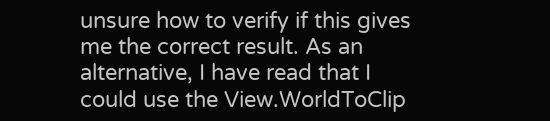unsure how to verify if this gives me the correct result. As an alternative, I have read that I could use the View.WorldToClip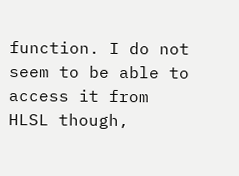function. I do not seem to be able to access it from HLSL though,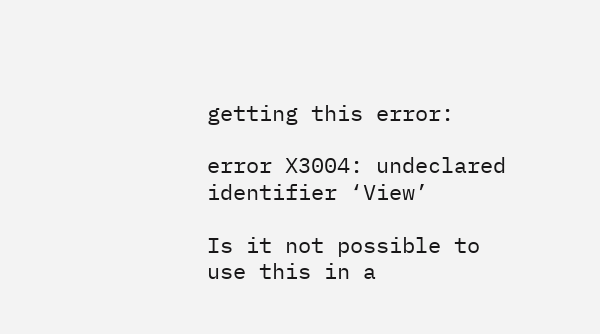getting this error:

error X3004: undeclared identifier ‘View’

Is it not possible to use this in a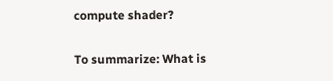compute shader?

To summarize: What is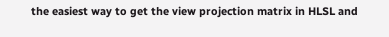the easiest way to get the view projection matrix in HLSL and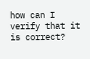how can I verify that it is correct?